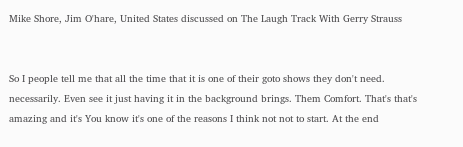Mike Shore, Jim O'hare, United States discussed on The Laugh Track With Gerry Strauss


So I people tell me that all the time that it is one of their goto shows they don't need. necessarily. Even see it just having it in the background brings. Them Comfort. That's that's amazing and it's You know it's one of the reasons I think not not to start. At the end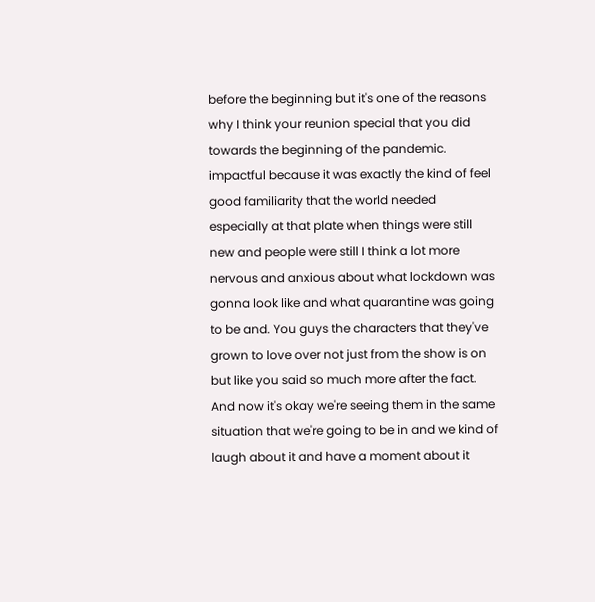before the beginning but it's one of the reasons why I think your reunion special that you did towards the beginning of the pandemic. impactful because it was exactly the kind of feel good familiarity that the world needed especially at that plate when things were still new and people were still I think a lot more nervous and anxious about what lockdown was gonna look like and what quarantine was going to be and. You guys the characters that they've grown to love over not just from the show is on but like you said so much more after the fact. And now it's okay we're seeing them in the same situation that we're going to be in and we kind of laugh about it and have a moment about it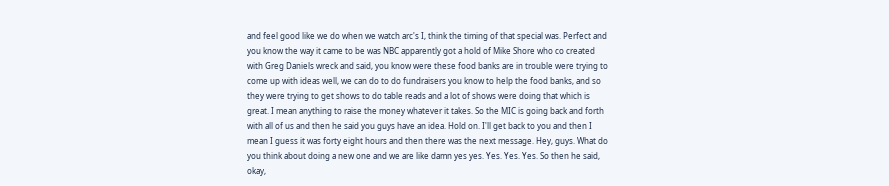and feel good like we do when we watch arc's I, think the timing of that special was. Perfect and you know the way it came to be was NBC apparently got a hold of Mike Shore who co created with Greg Daniels wreck and said, you know were these food banks are in trouble were trying to come up with ideas well, we can do to do fundraisers you know to help the food banks, and so they were trying to get shows to do table reads and a lot of shows were doing that which is great. I mean anything to raise the money whatever it takes. So the MIC is going back and forth with all of us and then he said you guys have an idea. Hold on. I'll get back to you and then I mean I guess it was forty eight hours and then there was the next message. Hey, guys. What do you think about doing a new one and we are like damn yes yes. Yes. Yes. Yes. So then he said, okay,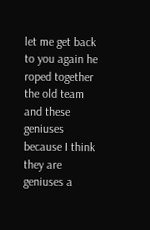let me get back to you again he roped together the old team and these geniuses because I think they are geniuses a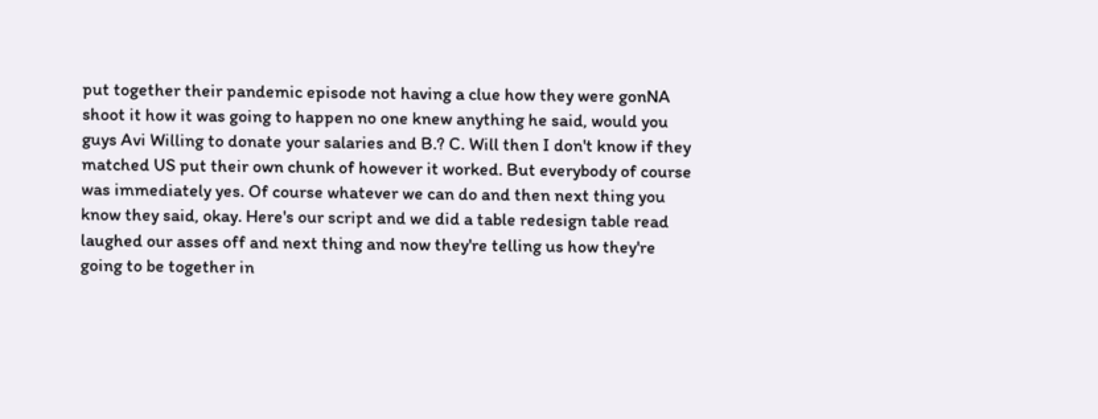put together their pandemic episode not having a clue how they were gonNA shoot it how it was going to happen no one knew anything he said, would you guys Avi Willing to donate your salaries and B.? C. Will then I don't know if they matched US put their own chunk of however it worked. But everybody of course was immediately yes. Of course whatever we can do and then next thing you know they said, okay. Here's our script and we did a table redesign table read laughed our asses off and next thing and now they're telling us how they're going to be together in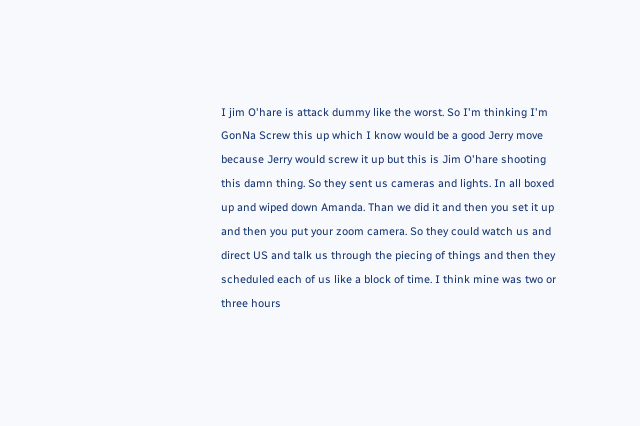I jim O'hare is attack dummy like the worst. So I'm thinking I'm GonNa Screw this up which I know would be a good Jerry move because Jerry would screw it up but this is Jim O'hare shooting this damn thing. So they sent us cameras and lights. In all boxed up and wiped down Amanda. Than we did it and then you set it up and then you put your zoom camera. So they could watch us and direct US and talk us through the piecing of things and then they scheduled each of us like a block of time. I think mine was two or three hours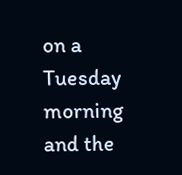on a Tuesday morning and the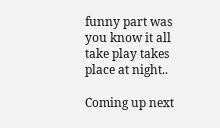funny part was you know it all take play takes place at night..

Coming up next